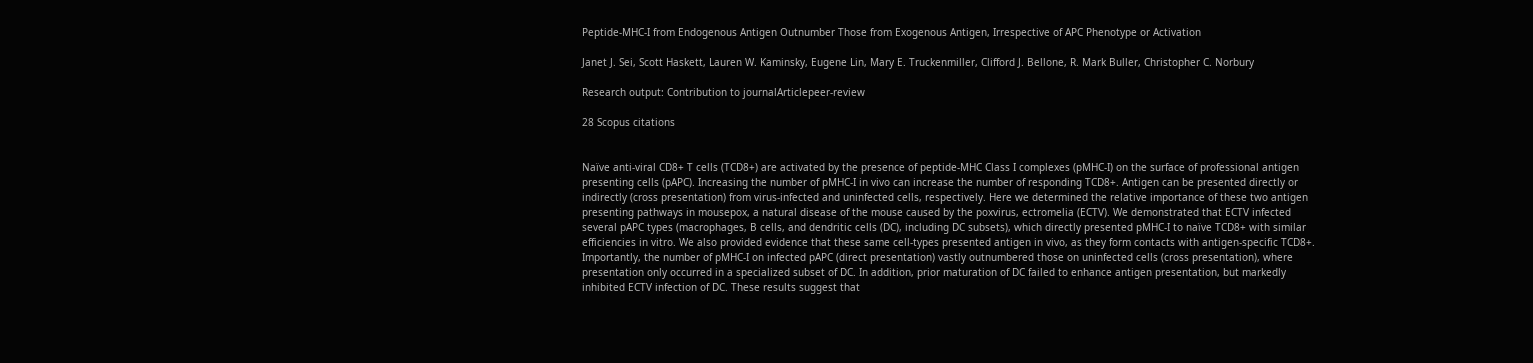Peptide-MHC-I from Endogenous Antigen Outnumber Those from Exogenous Antigen, Irrespective of APC Phenotype or Activation

Janet J. Sei, Scott Haskett, Lauren W. Kaminsky, Eugene Lin, Mary E. Truckenmiller, Clifford J. Bellone, R. Mark Buller, Christopher C. Norbury

Research output: Contribution to journalArticlepeer-review

28 Scopus citations


Naïve anti-viral CD8+ T cells (TCD8+) are activated by the presence of peptide-MHC Class I complexes (pMHC-I) on the surface of professional antigen presenting cells (pAPC). Increasing the number of pMHC-I in vivo can increase the number of responding TCD8+. Antigen can be presented directly or indirectly (cross presentation) from virus-infected and uninfected cells, respectively. Here we determined the relative importance of these two antigen presenting pathways in mousepox, a natural disease of the mouse caused by the poxvirus, ectromelia (ECTV). We demonstrated that ECTV infected several pAPC types (macrophages, B cells, and dendritic cells (DC), including DC subsets), which directly presented pMHC-I to naïve TCD8+ with similar efficiencies in vitro. We also provided evidence that these same cell-types presented antigen in vivo, as they form contacts with antigen-specific TCD8+. Importantly, the number of pMHC-I on infected pAPC (direct presentation) vastly outnumbered those on uninfected cells (cross presentation), where presentation only occurred in a specialized subset of DC. In addition, prior maturation of DC failed to enhance antigen presentation, but markedly inhibited ECTV infection of DC. These results suggest that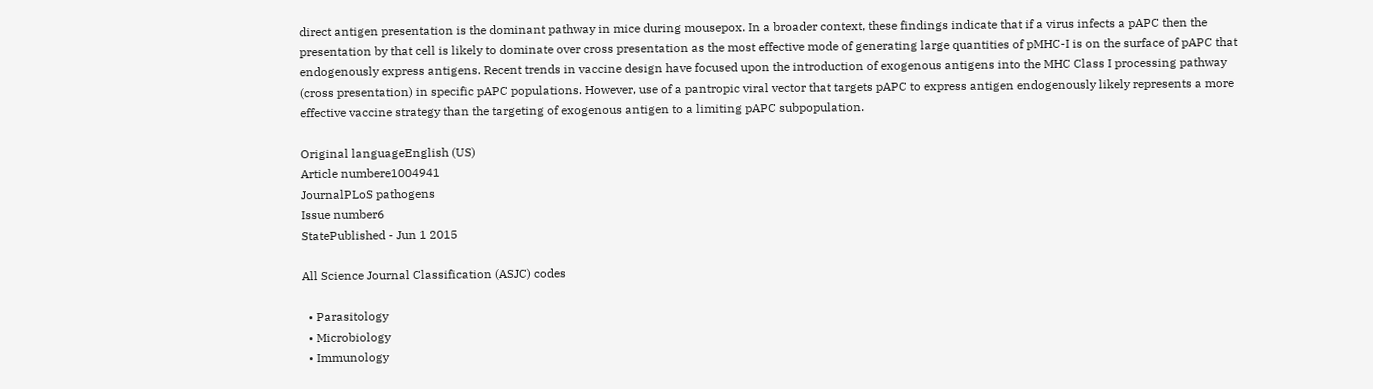direct antigen presentation is the dominant pathway in mice during mousepox. In a broader context, these findings indicate that if a virus infects a pAPC then the presentation by that cell is likely to dominate over cross presentation as the most effective mode of generating large quantities of pMHC-I is on the surface of pAPC that endogenously express antigens. Recent trends in vaccine design have focused upon the introduction of exogenous antigens into the MHC Class I processing pathway (cross presentation) in specific pAPC populations. However, use of a pantropic viral vector that targets pAPC to express antigen endogenously likely represents a more effective vaccine strategy than the targeting of exogenous antigen to a limiting pAPC subpopulation.

Original languageEnglish (US)
Article numbere1004941
JournalPLoS pathogens
Issue number6
StatePublished - Jun 1 2015

All Science Journal Classification (ASJC) codes

  • Parasitology
  • Microbiology
  • Immunology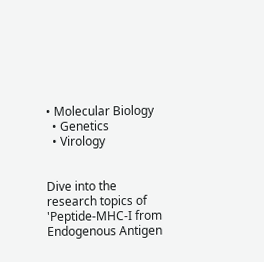• Molecular Biology
  • Genetics
  • Virology


Dive into the research topics of 'Peptide-MHC-I from Endogenous Antigen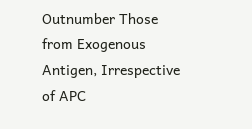Outnumber Those from Exogenous Antigen, Irrespective of APC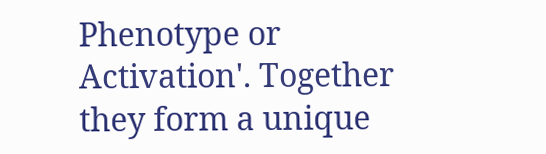Phenotype or Activation'. Together they form a unique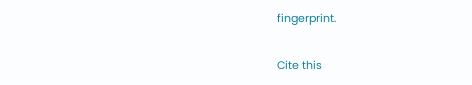fingerprint.

Cite this